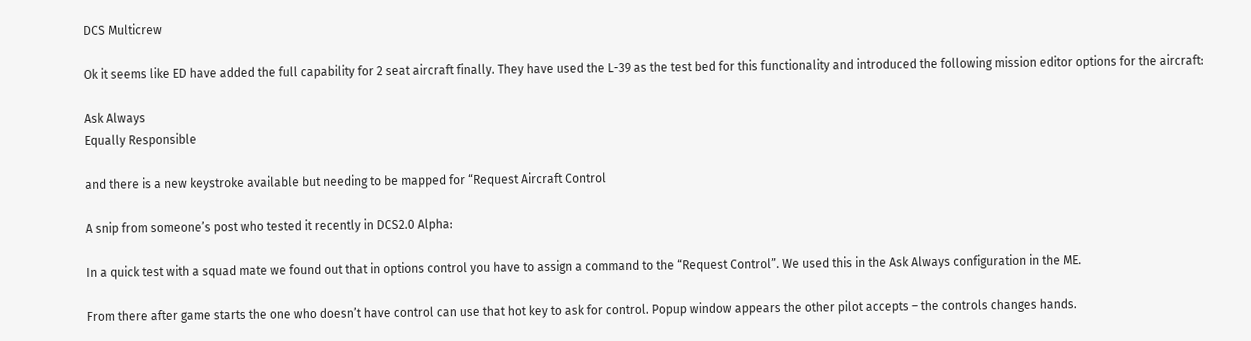DCS Multicrew

Ok it seems like ED have added the full capability for 2 seat aircraft finally. They have used the L-39 as the test bed for this functionality and introduced the following mission editor options for the aircraft:

Ask Always
Equally Responsible

and there is a new keystroke available but needing to be mapped for “Request Aircraft Control

A snip from someone’s post who tested it recently in DCS2.0 Alpha:

In a quick test with a squad mate we found out that in options control you have to assign a command to the “Request Control”. We used this in the Ask Always configuration in the ME.

From there after game starts the one who doesn’t have control can use that hot key to ask for control. Popup window appears the other pilot accepts – the controls changes hands.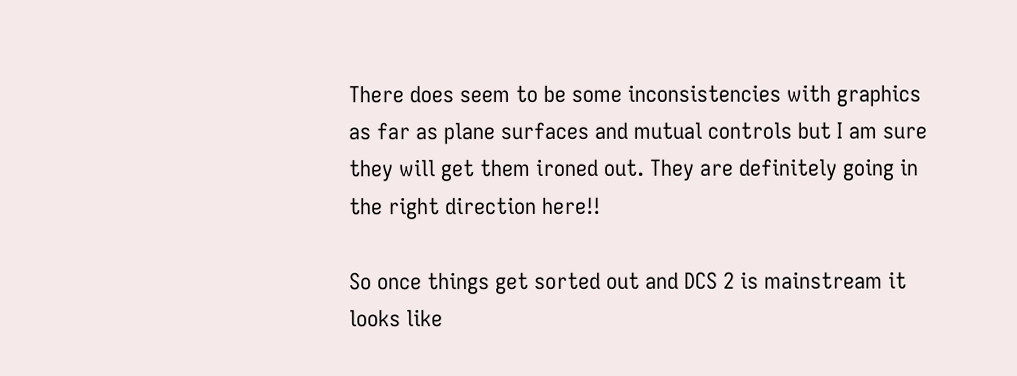There does seem to be some inconsistencies with graphics as far as plane surfaces and mutual controls but I am sure they will get them ironed out. They are definitely going in the right direction here!!

So once things get sorted out and DCS 2 is mainstream it looks like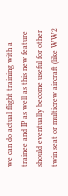we can do actual flight training with a trainee and IP as well as this new feature should eventually become useful for other twin seat or multicrew aircraft (like WW2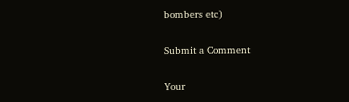bombers etc)

Submit a Comment

Your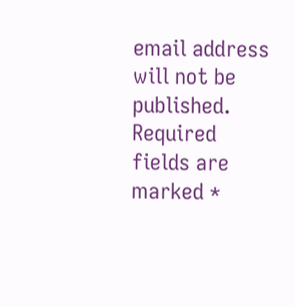email address will not be published. Required fields are marked *